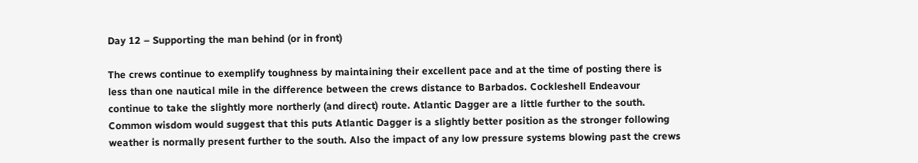Day 12 – Supporting the man behind (or in front)

The crews continue to exemplify toughness by maintaining their excellent pace and at the time of posting there is less than one nautical mile in the difference between the crews distance to Barbados. Cockleshell Endeavour continue to take the slightly more northerly (and direct) route. Atlantic Dagger are a little further to the south. Common wisdom would suggest that this puts Atlantic Dagger is a slightly better position as the stronger following weather is normally present further to the south. Also the impact of any low pressure systems blowing past the crews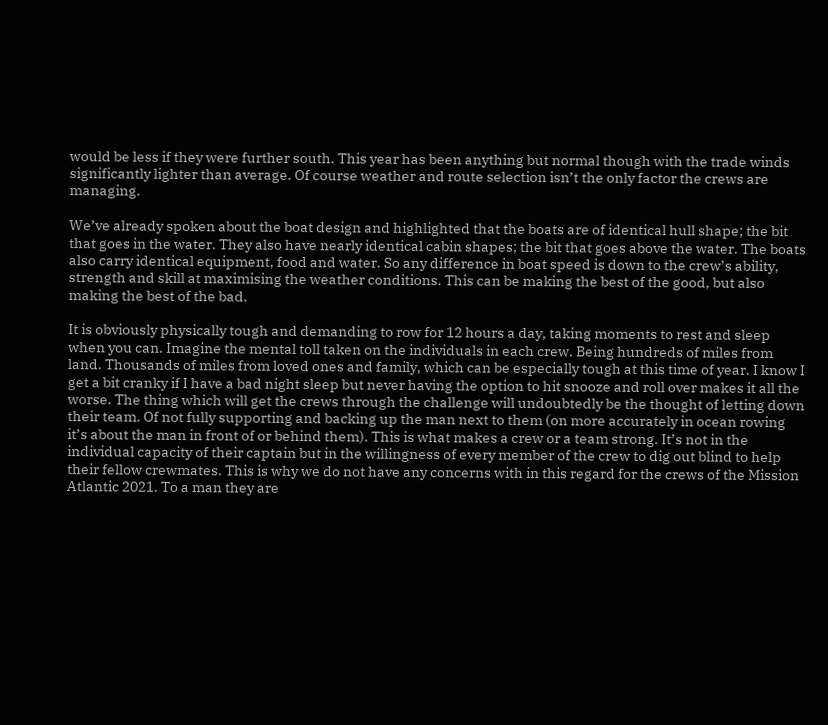would be less if they were further south. This year has been anything but normal though with the trade winds significantly lighter than average. Of course weather and route selection isn’t the only factor the crews are managing.

We’ve already spoken about the boat design and highlighted that the boats are of identical hull shape; the bit that goes in the water. They also have nearly identical cabin shapes; the bit that goes above the water. The boats also carry identical equipment, food and water. So any difference in boat speed is down to the crew’s ability, strength and skill at maximising the weather conditions. This can be making the best of the good, but also making the best of the bad.

It is obviously physically tough and demanding to row for 12 hours a day, taking moments to rest and sleep when you can. Imagine the mental toll taken on the individuals in each crew. Being hundreds of miles from land. Thousands of miles from loved ones and family, which can be especially tough at this time of year. I know I get a bit cranky if I have a bad night sleep but never having the option to hit snooze and roll over makes it all the worse. The thing which will get the crews through the challenge will undoubtedly be the thought of letting down their team. Of not fully supporting and backing up the man next to them (on more accurately in ocean rowing it’s about the man in front of or behind them). This is what makes a crew or a team strong. It’s not in the individual capacity of their captain but in the willingness of every member of the crew to dig out blind to help their fellow crewmates. This is why we do not have any concerns with in this regard for the crews of the Mission Atlantic 2021. To a man they are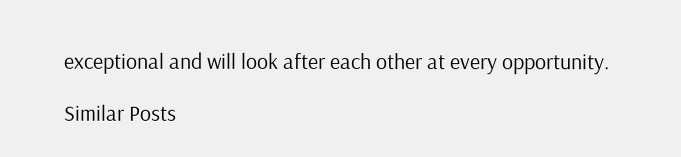exceptional and will look after each other at every opportunity.

Similar Posts